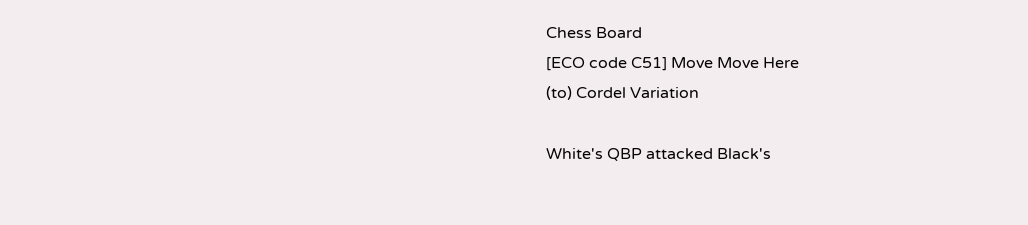Chess Board
[ECO code C51] Move Move Here
(to) Cordel Variation

White's QBP attacked Black's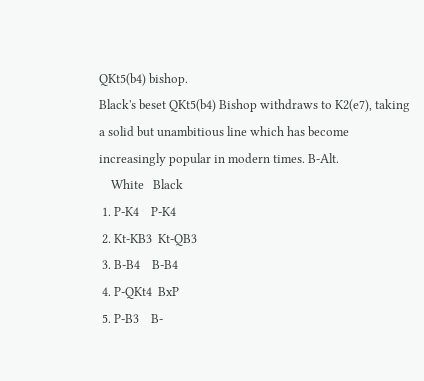QKt5(b4) bishop.
Black's beset QKt5(b4) Bishop withdraws to K2(e7), taking a solid but unambitious line which has become increasingly popular in modern times. B-Alt.
    White   Black
 1. P-K4    P-K4
 2. Kt-KB3  Kt-QB3
 3. B-B4    B-B4
 4. P-QKt4  BxP
 5. P-B3    B-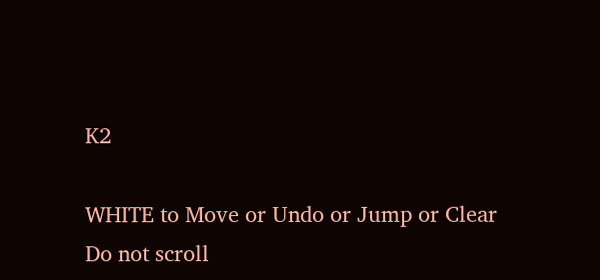K2

WHITE to Move or Undo or Jump or Clear
Do not scroll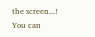the screen...!
You can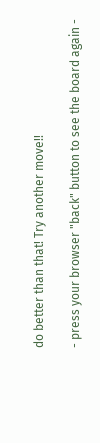do better than that! Try another move!!

- press your browser "back" button to see the board again -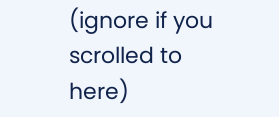(ignore if you scrolled to here)